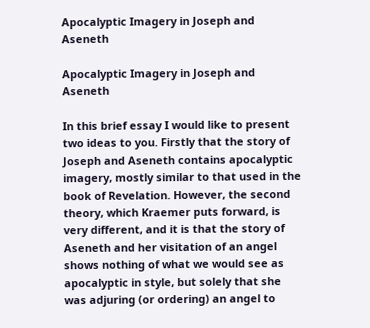Apocalyptic Imagery in Joseph and Aseneth

Apocalyptic Imagery in Joseph and Aseneth

In this brief essay I would like to present two ideas to you. Firstly that the story of Joseph and Aseneth contains apocalyptic imagery, mostly similar to that used in the book of Revelation. However, the second theory, which Kraemer puts forward, is very different, and it is that the story of Aseneth and her visitation of an angel shows nothing of what we would see as apocalyptic in style, but solely that she was adjuring (or ordering) an angel to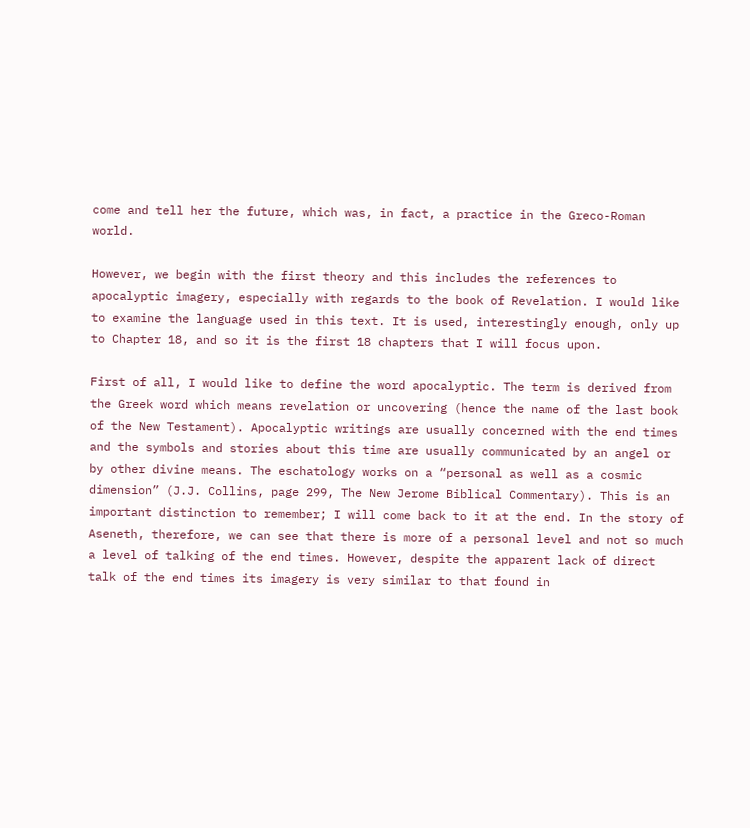come and tell her the future, which was, in fact, a practice in the Greco-Roman world.

However, we begin with the first theory and this includes the references to apocalyptic imagery, especially with regards to the book of Revelation. I would like to examine the language used in this text. It is used, interestingly enough, only up to Chapter 18, and so it is the first 18 chapters that I will focus upon.

First of all, I would like to define the word apocalyptic. The term is derived from the Greek word which means revelation or uncovering (hence the name of the last book of the New Testament). Apocalyptic writings are usually concerned with the end times and the symbols and stories about this time are usually communicated by an angel or by other divine means. The eschatology works on a “personal as well as a cosmic dimension” (J.J. Collins, page 299, The New Jerome Biblical Commentary). This is an important distinction to remember; I will come back to it at the end. In the story of Aseneth, therefore, we can see that there is more of a personal level and not so much a level of talking of the end times. However, despite the apparent lack of direct talk of the end times its imagery is very similar to that found in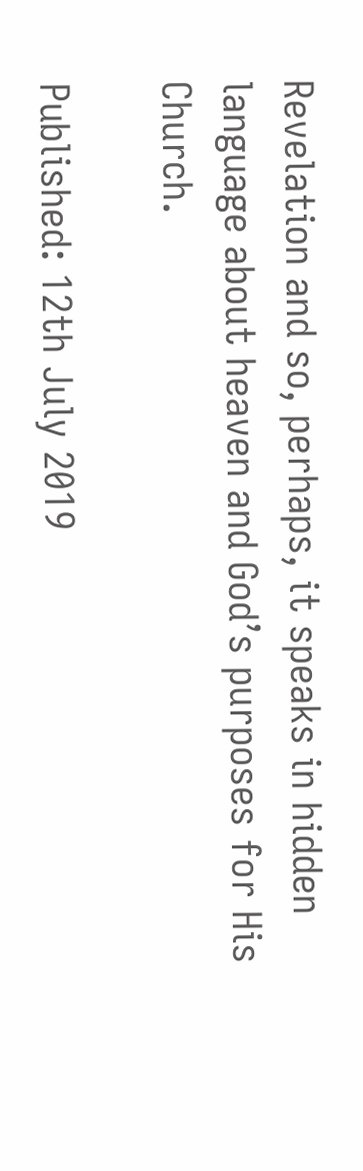Revelation and so, perhaps, it speaks in hidden language about heaven and God’s purposes for His Church.

Published: 12th July 2019